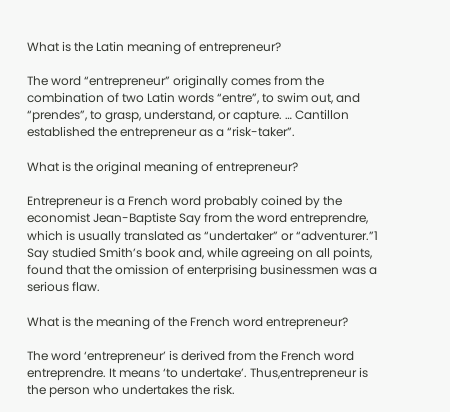What is the Latin meaning of entrepreneur?

The word “entrepreneur” originally comes from the combination of two Latin words “entre”, to swim out, and “prendes”, to grasp, understand, or capture. … Cantillon established the entrepreneur as a “risk-taker”.

What is the original meaning of entrepreneur?

Entrepreneur is a French word probably coined by the economist Jean-Baptiste Say from the word entreprendre, which is usually translated as “undertaker” or “adventurer.”1 Say studied Smith’s book and, while agreeing on all points, found that the omission of enterprising businessmen was a serious flaw.

What is the meaning of the French word entrepreneur?

The word ‘entrepreneur’ is derived from the French word entreprendre. It means ‘to undertake’. Thus,entrepreneur is the person who undertakes the risk.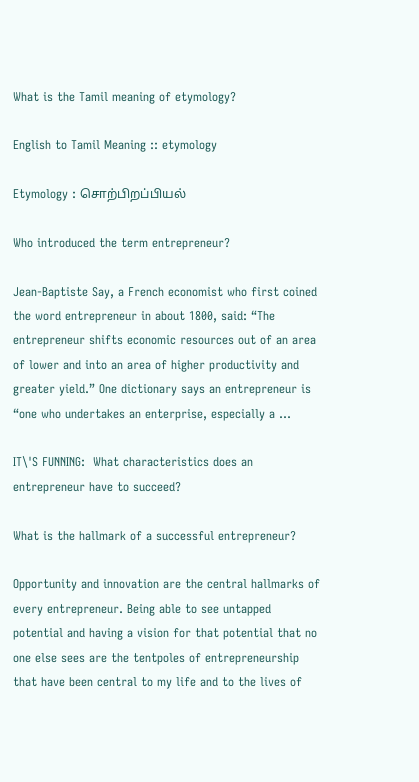What is the Tamil meaning of etymology?

English to Tamil Meaning :: etymology

Etymology : சொற்பிறப்பியல்

Who introduced the term entrepreneur?

Jean-Baptiste Say, a French economist who first coined the word entrepreneur in about 1800, said: “The entrepreneur shifts economic resources out of an area of lower and into an area of higher productivity and greater yield.” One dictionary says an entrepreneur is “one who undertakes an enterprise, especially a …

IT\'S FUNNING:  What characteristics does an entrepreneur have to succeed?

What is the hallmark of a successful entrepreneur?

Opportunity and innovation are the central hallmarks of every entrepreneur. Being able to see untapped potential and having a vision for that potential that no one else sees are the tentpoles of entrepreneurship that have been central to my life and to the lives of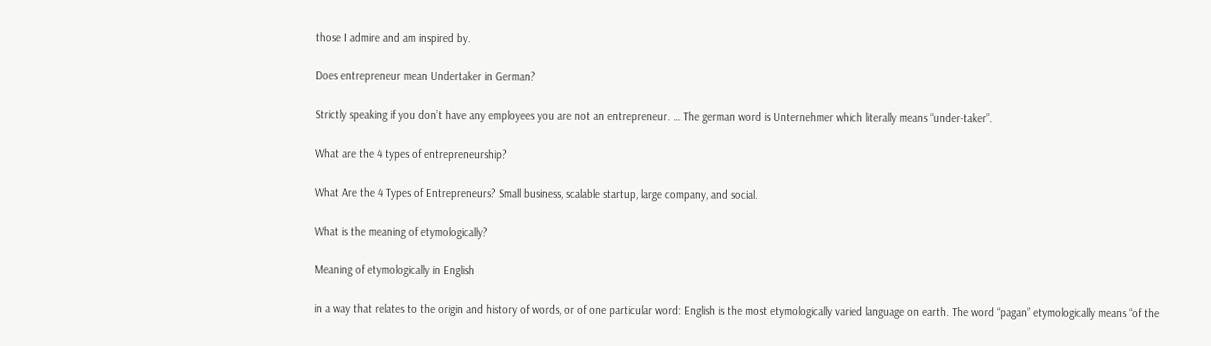those I admire and am inspired by.

Does entrepreneur mean Undertaker in German?

Strictly speaking if you don’t have any employees you are not an entrepreneur. … The german word is Unternehmer which literally means “under-taker”.

What are the 4 types of entrepreneurship?

What Are the 4 Types of Entrepreneurs? Small business, scalable startup, large company, and social.

What is the meaning of etymologically?

Meaning of etymologically in English

in a way that relates to the origin and history of words, or of one particular word: English is the most etymologically varied language on earth. The word “pagan” etymologically means “of the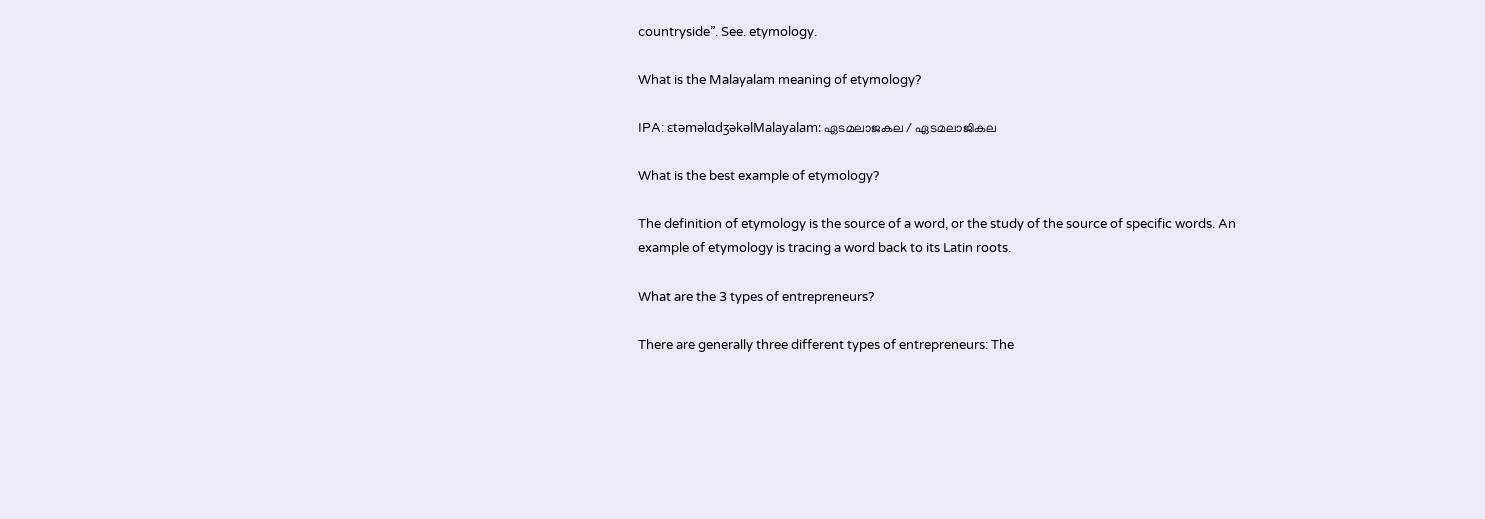countryside”. See. etymology.

What is the Malayalam meaning of etymology?

IPA: ɛtəməlɑdʒəkəlMalayalam: ഏടമലാജകല / ഏടമലാജികല

What is the best example of etymology?

The definition of etymology is the source of a word, or the study of the source of specific words. An example of etymology is tracing a word back to its Latin roots.

What are the 3 types of entrepreneurs?

There are generally three different types of entrepreneurs: The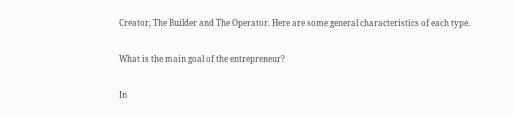Creator, The Builder and The Operator. Here are some general characteristics of each type.

What is the main goal of the entrepreneur?

In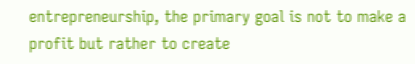entrepreneurship, the primary goal is not to make a profit but rather to create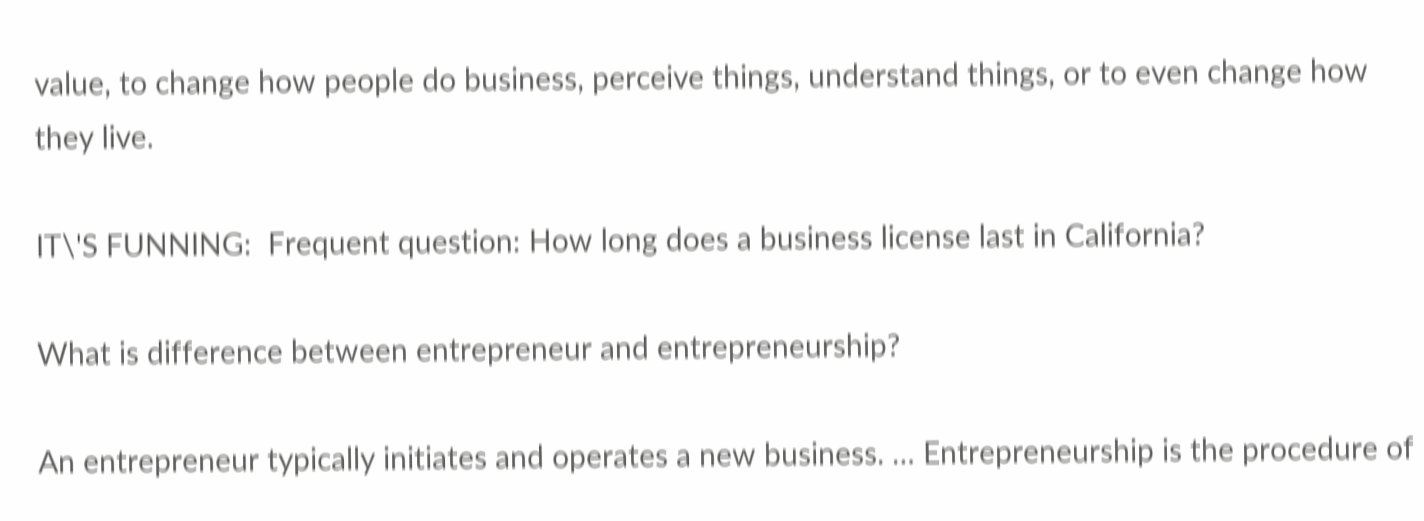value, to change how people do business, perceive things, understand things, or to even change how they live.

IT\'S FUNNING:  Frequent question: How long does a business license last in California?

What is difference between entrepreneur and entrepreneurship?

An entrepreneur typically initiates and operates a new business. … Entrepreneurship is the procedure of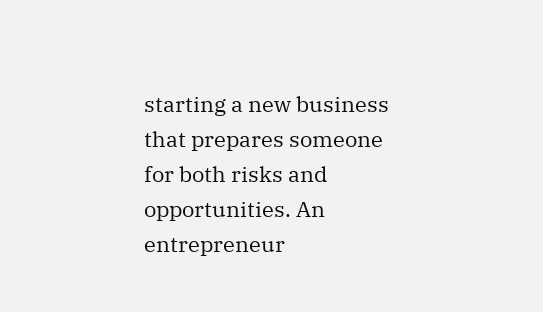starting a new business that prepares someone for both risks and opportunities. An entrepreneur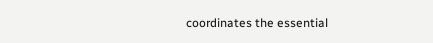coordinates the essential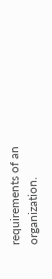requirements of an organization.